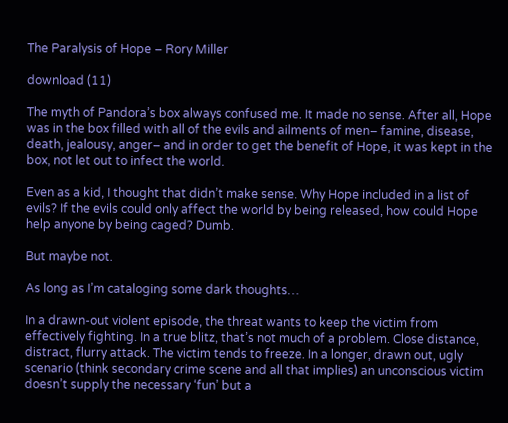The Paralysis of Hope – Rory Miller

download (11)

The myth of Pandora’s box always confused me. It made no sense. After all, Hope was in the box filled with all of the evils and ailments of men– famine, disease, death, jealousy, anger– and in order to get the benefit of Hope, it was kept in the box, not let out to infect the world.

Even as a kid, I thought that didn’t make sense. Why Hope included in a list of evils? If the evils could only affect the world by being released, how could Hope help anyone by being caged? Dumb.

But maybe not.

As long as I’m cataloging some dark thoughts…

In a drawn-out violent episode, the threat wants to keep the victim from effectively fighting. In a true blitz, that’s not much of a problem. Close distance, distract, flurry attack. The victim tends to freeze. In a longer, drawn out, ugly scenario (think secondary crime scene and all that implies) an unconscious victim doesn’t supply the necessary ‘fun’ but a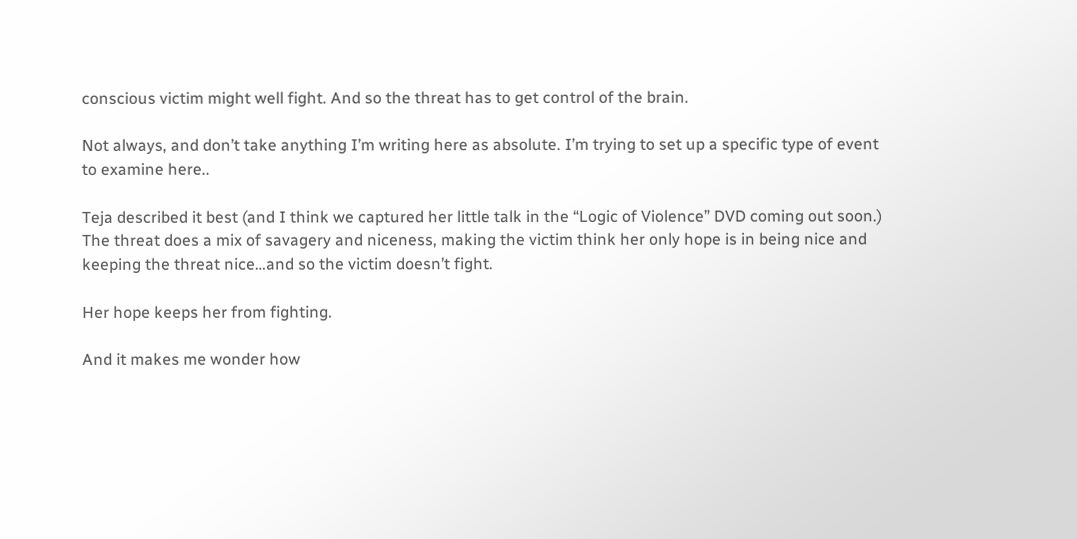conscious victim might well fight. And so the threat has to get control of the brain.

Not always, and don’t take anything I’m writing here as absolute. I’m trying to set up a specific type of event to examine here..

Teja described it best (and I think we captured her little talk in the “Logic of Violence” DVD coming out soon.) The threat does a mix of savagery and niceness, making the victim think her only hope is in being nice and keeping the threat nice…and so the victim doesn’t fight.

Her hope keeps her from fighting.

And it makes me wonder how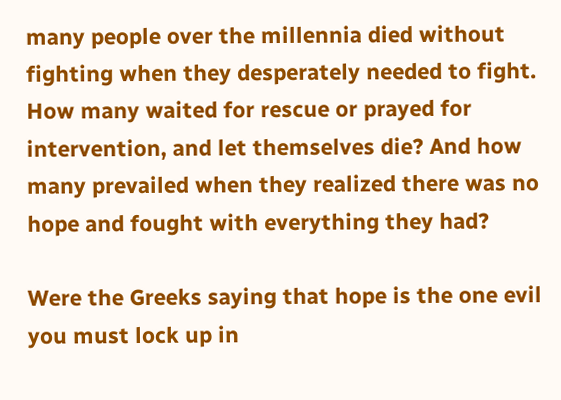many people over the millennia died without fighting when they desperately needed to fight. How many waited for rescue or prayed for intervention, and let themselves die? And how many prevailed when they realized there was no hope and fought with everything they had?

Were the Greeks saying that hope is the one evil you must lock up in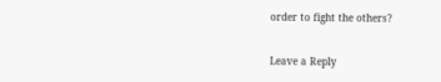order to fight the others?

Leave a Reply